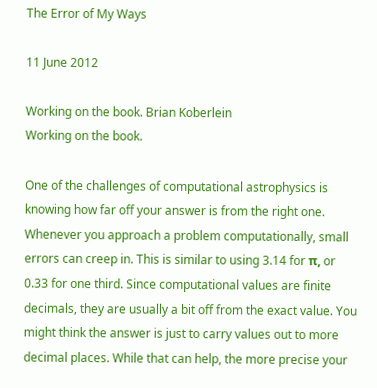The Error of My Ways

11 June 2012

Working on the book. Brian Koberlein
Working on the book.

One of the challenges of computational astrophysics is knowing how far off your answer is from the right one. Whenever you approach a problem computationally, small errors can creep in. This is similar to using 3.14 for π, or 0.33 for one third. Since computational values are finite decimals, they are usually a bit off from the exact value. You might think the answer is just to carry values out to more decimal places. While that can help, the more precise your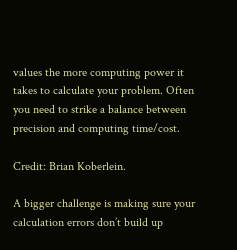values the more computing power it takes to calculate your problem. Often you need to strike a balance between precision and computing time/cost.

Credit: Brian Koberlein.

A bigger challenge is making sure your calculation errors don’t build up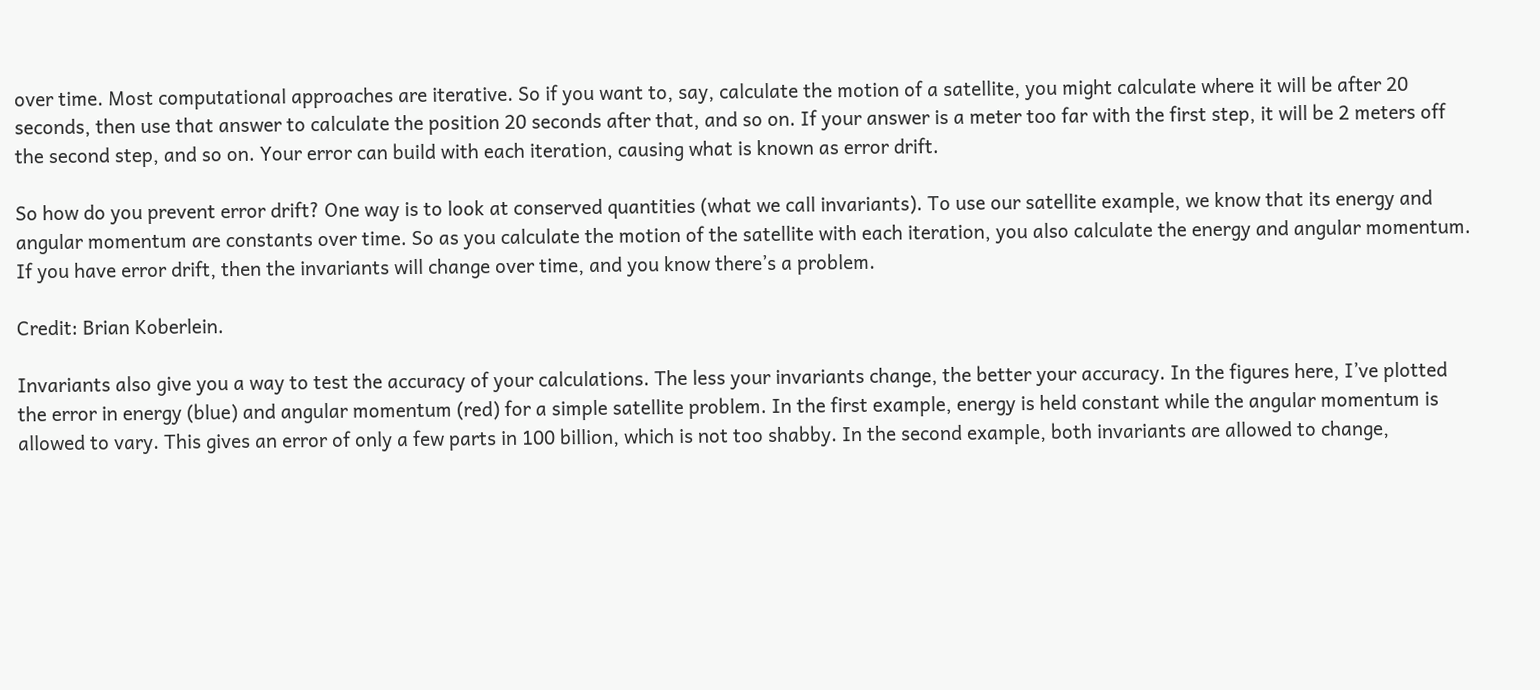over time. Most computational approaches are iterative. So if you want to, say, calculate the motion of a satellite, you might calculate where it will be after 20 seconds, then use that answer to calculate the position 20 seconds after that, and so on. If your answer is a meter too far with the first step, it will be 2 meters off the second step, and so on. Your error can build with each iteration, causing what is known as error drift.

So how do you prevent error drift? One way is to look at conserved quantities (what we call invariants). To use our satellite example, we know that its energy and angular momentum are constants over time. So as you calculate the motion of the satellite with each iteration, you also calculate the energy and angular momentum. If you have error drift, then the invariants will change over time, and you know there’s a problem.

Credit: Brian Koberlein.

Invariants also give you a way to test the accuracy of your calculations. The less your invariants change, the better your accuracy. In the figures here, I’ve plotted the error in energy (blue) and angular momentum (red) for a simple satellite problem. In the first example, energy is held constant while the angular momentum is allowed to vary. This gives an error of only a few parts in 100 billion, which is not too shabby. In the second example, both invariants are allowed to change,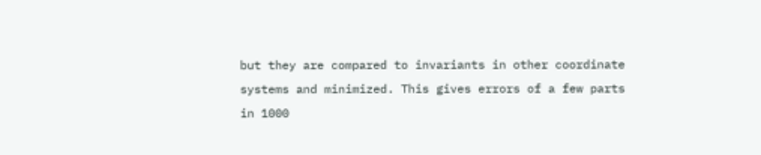but they are compared to invariants in other coordinate systems and minimized. This gives errors of a few parts in 1000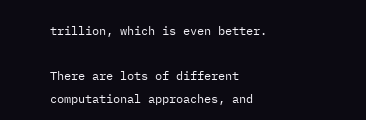trillion, which is even better.

There are lots of different computational approaches, and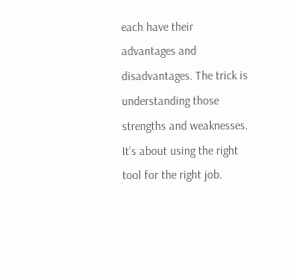each have their advantages and disadvantages. The trick is understanding those strengths and weaknesses. It’s about using the right tool for the right job.